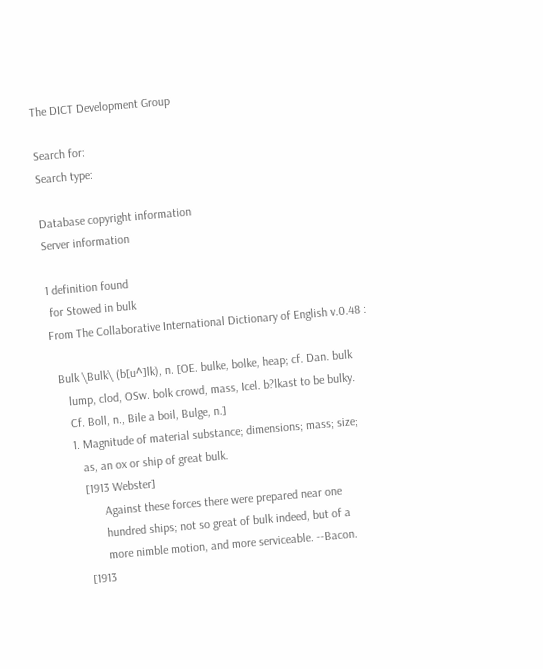The DICT Development Group

Search for:
Search type:

Database copyright information
Server information

1 definition found
 for Stowed in bulk
From The Collaborative International Dictionary of English v.0.48 :

  Bulk \Bulk\ (b[u^]lk), n. [OE. bulke, bolke, heap; cf. Dan. bulk
     lump, clod, OSw. bolk crowd, mass, Icel. b?lkast to be bulky.
     Cf. Boll, n., Bile a boil, Bulge, n.]
     1. Magnitude of material substance; dimensions; mass; size;
        as, an ox or ship of great bulk.
        [1913 Webster]
              Against these forces there were prepared near one
              hundred ships; not so great of bulk indeed, but of a
              more nimble motion, and more serviceable. --Bacon.
        [1913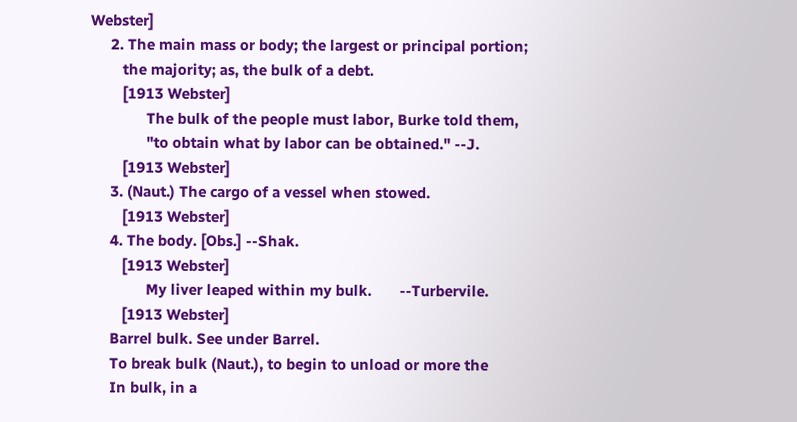Webster]
     2. The main mass or body; the largest or principal portion;
        the majority; as, the bulk of a debt.
        [1913 Webster]
              The bulk of the people must labor, Burke told them,
              "to obtain what by labor can be obtained." --J.
        [1913 Webster]
     3. (Naut.) The cargo of a vessel when stowed.
        [1913 Webster]
     4. The body. [Obs.] --Shak.
        [1913 Webster]
              My liver leaped within my bulk.       --Turbervile.
        [1913 Webster]
     Barrel bulk. See under Barrel.
     To break bulk (Naut.), to begin to unload or more the
     In bulk, in a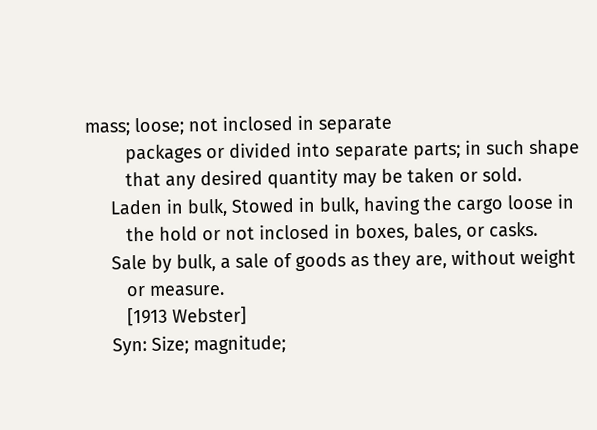mass; loose; not inclosed in separate
        packages or divided into separate parts; in such shape
        that any desired quantity may be taken or sold.
     Laden in bulk, Stowed in bulk, having the cargo loose in
        the hold or not inclosed in boxes, bales, or casks.
     Sale by bulk, a sale of goods as they are, without weight
        or measure.
        [1913 Webster]
     Syn: Size; magnitude;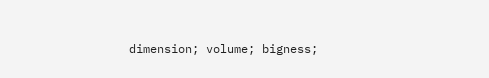dimension; volume; bigness;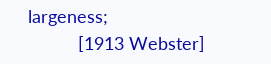largeness;
          [1913 Webster]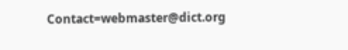Contact=webmaster@dict.org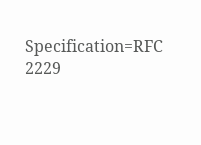Specification=RFC 2229